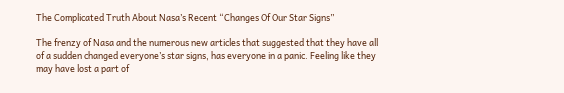The Complicated Truth About Nasa’s Recent “Changes Of Our Star Signs”

The frenzy of Nasa and the numerous new articles that suggested that they have all of a sudden changed everyone’s star signs, has everyone in a panic. Feeling like they may have lost a part of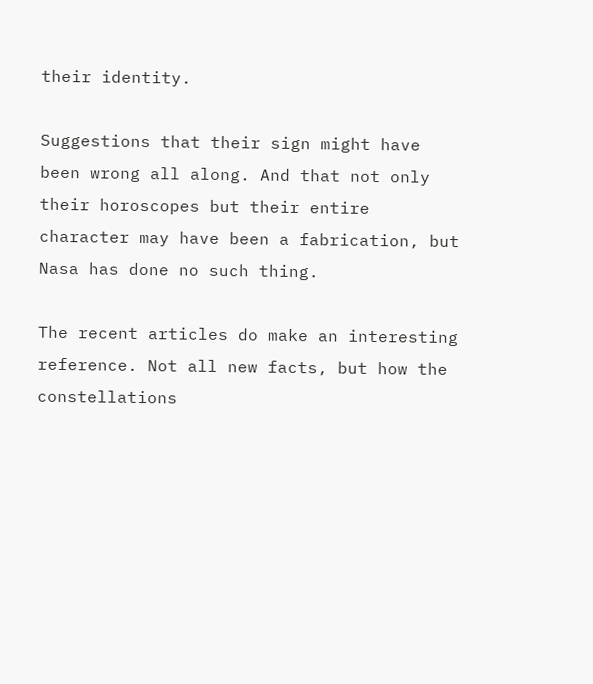their identity.

Suggestions that their sign might have been wrong all along. And that not only their horoscopes but their entire character may have been a fabrication, but Nasa has done no such thing.

The recent articles do make an interesting reference. Not all new facts, but how the constellations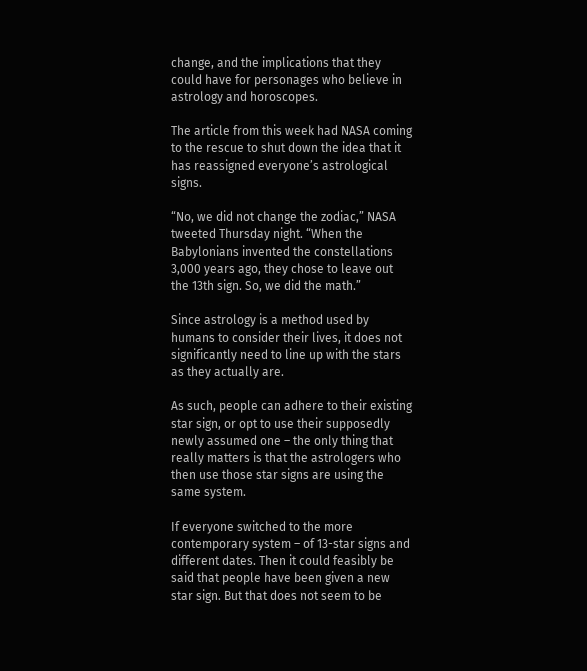change, and the implications that they could have for personages who believe in astrology and horoscopes.

The article from this week had NASA coming to the rescue to shut down the idea that it has reassigned everyone’s astrological signs.

“No, we did not change the zodiac,” NASA tweeted Thursday night. “When the Babylonians invented the constellations 3,000 years ago, they chose to leave out the 13th sign. So, we did the math.”

Since astrology is a method used by humans to consider their lives, it does not significantly need to line up with the stars as they actually are.

As such, people can adhere to their existing star sign, or opt to use their supposedly newly assumed one – the only thing that really matters is that the astrologers who then use those star signs are using the same system.

If everyone switched to the more contemporary system – of 13-star signs and different dates. Then it could feasibly be said that people have been given a new star sign. But that does not seem to be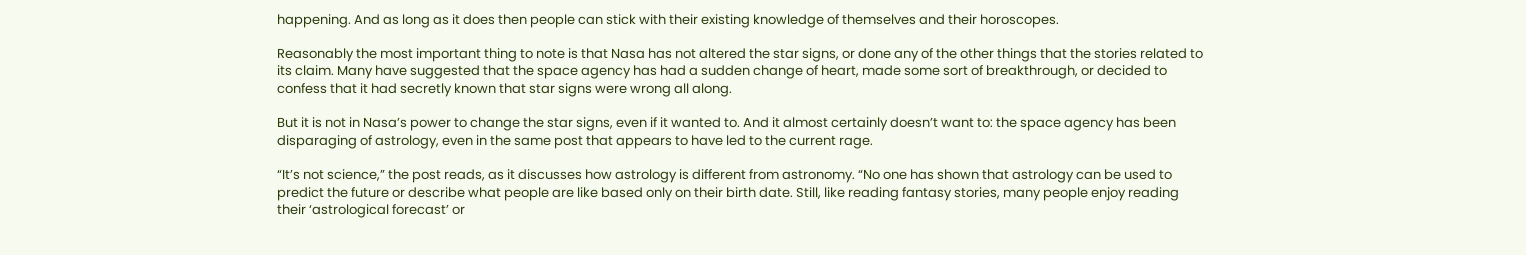happening. And as long as it does then people can stick with their existing knowledge of themselves and their horoscopes.

Reasonably the most important thing to note is that Nasa has not altered the star signs, or done any of the other things that the stories related to its claim. Many have suggested that the space agency has had a sudden change of heart, made some sort of breakthrough, or decided to confess that it had secretly known that star signs were wrong all along.

But it is not in Nasa’s power to change the star signs, even if it wanted to. And it almost certainly doesn’t want to: the space agency has been disparaging of astrology, even in the same post that appears to have led to the current rage.

“It’s not science,” the post reads, as it discusses how astrology is different from astronomy. “No one has shown that astrology can be used to predict the future or describe what people are like based only on their birth date. Still, like reading fantasy stories, many people enjoy reading their ‘astrological forecast’ or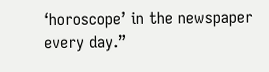‘horoscope’ in the newspaper every day.”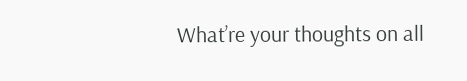What’re your thoughts on all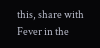this, share with Fever in the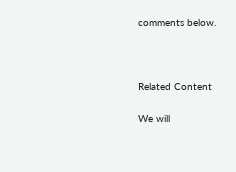comments below.



Related Content

We will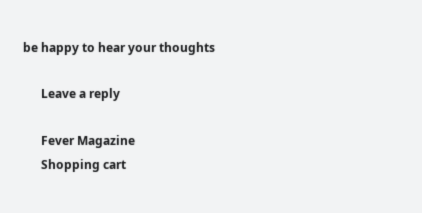be happy to hear your thoughts

      Leave a reply

      Fever Magazine
      Shopping cart